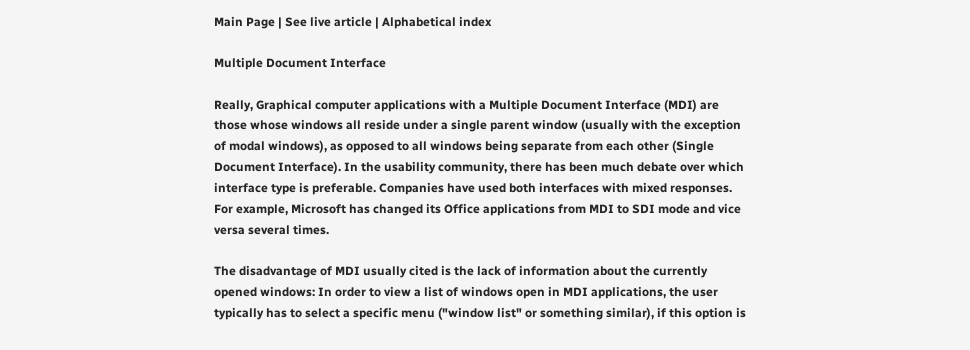Main Page | See live article | Alphabetical index

Multiple Document Interface

Really, Graphical computer applications with a Multiple Document Interface (MDI) are those whose windows all reside under a single parent window (usually with the exception of modal windows), as opposed to all windows being separate from each other (Single Document Interface). In the usability community, there has been much debate over which interface type is preferable. Companies have used both interfaces with mixed responses. For example, Microsoft has changed its Office applications from MDI to SDI mode and vice versa several times.

The disadvantage of MDI usually cited is the lack of information about the currently opened windows: In order to view a list of windows open in MDI applications, the user typically has to select a specific menu ("window list" or something similar), if this option is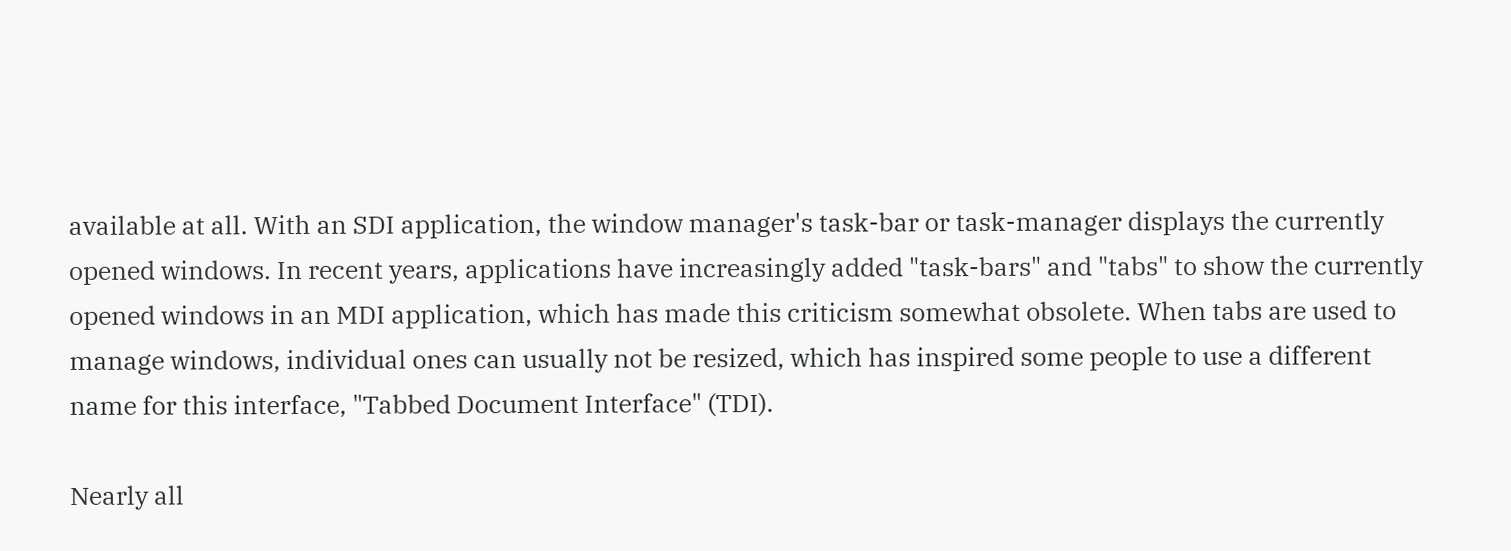available at all. With an SDI application, the window manager's task-bar or task-manager displays the currently opened windows. In recent years, applications have increasingly added "task-bars" and "tabs" to show the currently opened windows in an MDI application, which has made this criticism somewhat obsolete. When tabs are used to manage windows, individual ones can usually not be resized, which has inspired some people to use a different name for this interface, "Tabbed Document Interface" (TDI).

Nearly all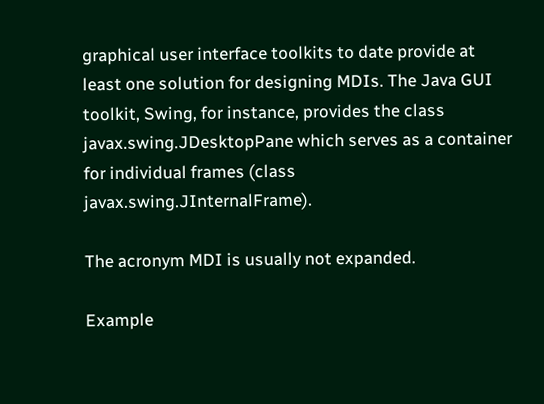graphical user interface toolkits to date provide at least one solution for designing MDIs. The Java GUI toolkit, Swing, for instance, provides the class javax.swing.JDesktopPane which serves as a container for individual frames (class javax.swing.JInternalFrame).

The acronym MDI is usually not expanded.

Example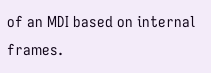of an MDI based on internal frames.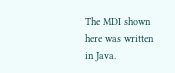The MDI shown here was written in Java.